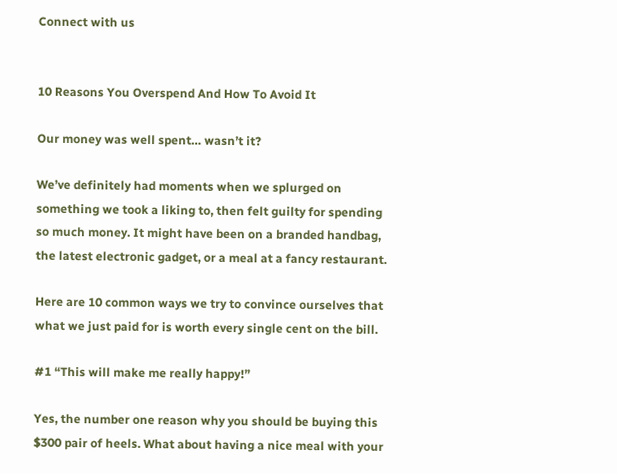Connect with us


10 Reasons You Overspend And How To Avoid It

Our money was well spent… wasn’t it?

We’ve definitely had moments when we splurged on something we took a liking to, then felt guilty for spending so much money. It might have been on a branded handbag, the latest electronic gadget, or a meal at a fancy restaurant.

Here are 10 common ways we try to convince ourselves that what we just paid for is worth every single cent on the bill.

#1 “This will make me really happy!”

Yes, the number one reason why you should be buying this $300 pair of heels. What about having a nice meal with your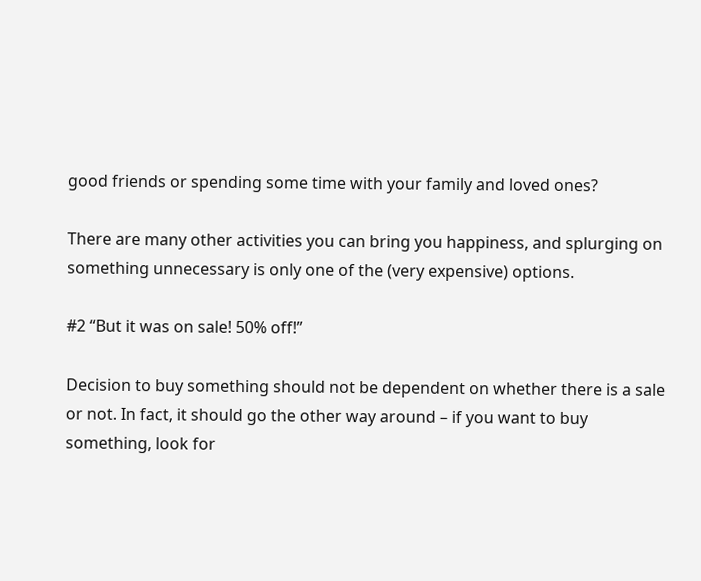good friends or spending some time with your family and loved ones?

There are many other activities you can bring you happiness, and splurging on something unnecessary is only one of the (very expensive) options.

#2 “But it was on sale! 50% off!”

Decision to buy something should not be dependent on whether there is a sale or not. In fact, it should go the other way around – if you want to buy something, look for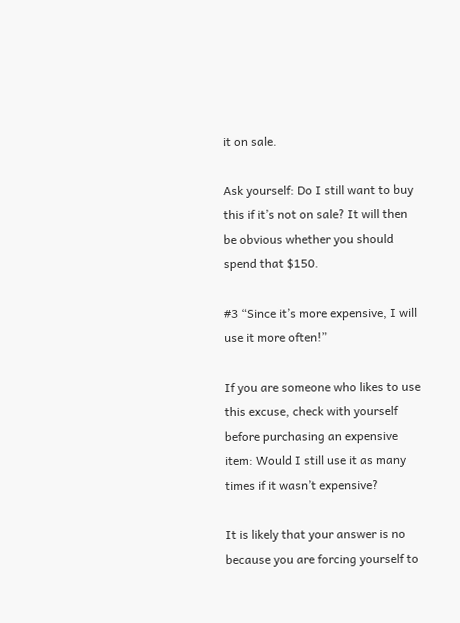it on sale.

Ask yourself: Do I still want to buy this if it’s not on sale? It will then be obvious whether you should spend that $150.

#3 “Since it’s more expensive, I will use it more often!”

If you are someone who likes to use this excuse, check with yourself before purchasing an expensive item: Would I still use it as many times if it wasn’t expensive?

It is likely that your answer is no because you are forcing yourself to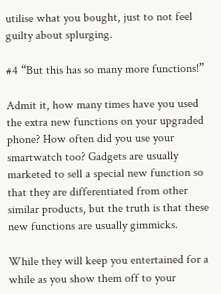utilise what you bought, just to not feel guilty about splurging.

#4 “But this has so many more functions!”

Admit it, how many times have you used the extra new functions on your upgraded phone? How often did you use your smartwatch too? Gadgets are usually marketed to sell a special new function so that they are differentiated from other similar products, but the truth is that these new functions are usually gimmicks.

While they will keep you entertained for a while as you show them off to your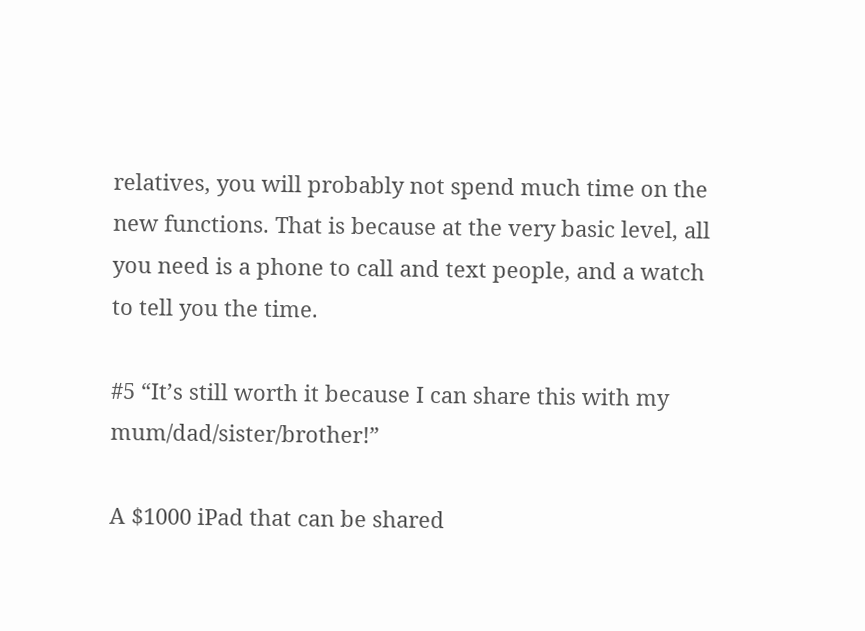relatives, you will probably not spend much time on the new functions. That is because at the very basic level, all you need is a phone to call and text people, and a watch to tell you the time.

#5 “It’s still worth it because I can share this with my mum/dad/sister/brother!”

A $1000 iPad that can be shared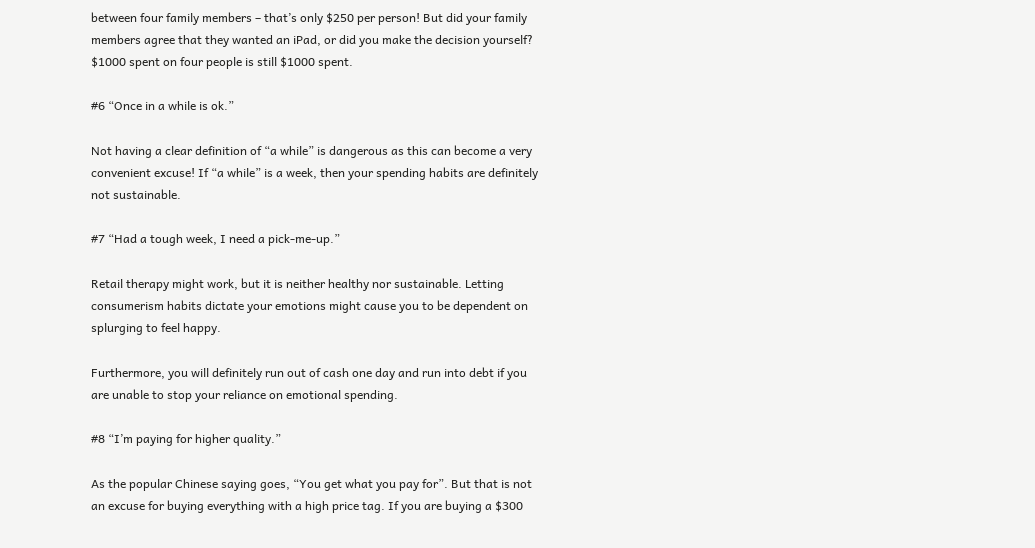between four family members – that’s only $250 per person! But did your family members agree that they wanted an iPad, or did you make the decision yourself? $1000 spent on four people is still $1000 spent.

#6 “Once in a while is ok.”

Not having a clear definition of “a while” is dangerous as this can become a very convenient excuse! If “a while” is a week, then your spending habits are definitely not sustainable.

#7 “Had a tough week, I need a pick-me-up.”

Retail therapy might work, but it is neither healthy nor sustainable. Letting consumerism habits dictate your emotions might cause you to be dependent on splurging to feel happy.

Furthermore, you will definitely run out of cash one day and run into debt if you are unable to stop your reliance on emotional spending.

#8 “I’m paying for higher quality.”

As the popular Chinese saying goes, “You get what you pay for”. But that is not an excuse for buying everything with a high price tag. If you are buying a $300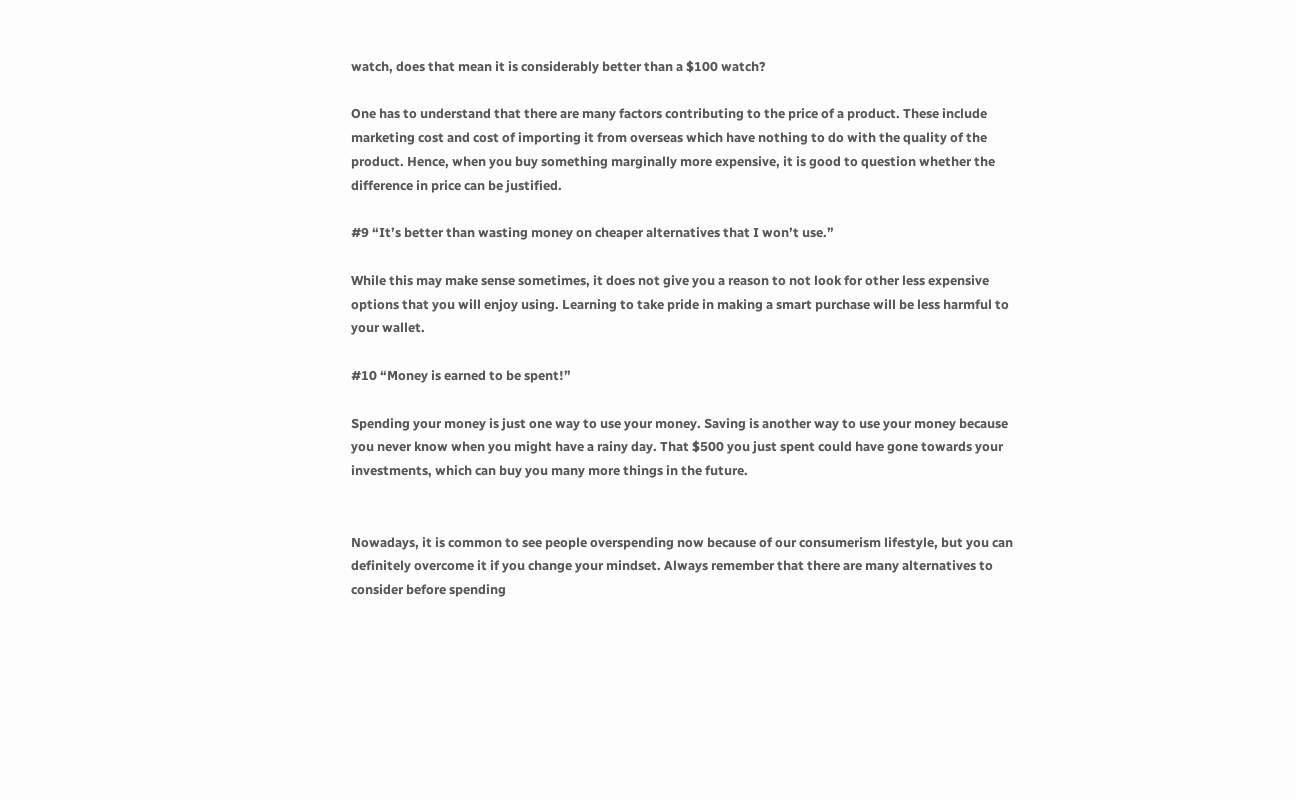watch, does that mean it is considerably better than a $100 watch?

One has to understand that there are many factors contributing to the price of a product. These include marketing cost and cost of importing it from overseas which have nothing to do with the quality of the product. Hence, when you buy something marginally more expensive, it is good to question whether the difference in price can be justified.

#9 “It’s better than wasting money on cheaper alternatives that I won’t use.”

While this may make sense sometimes, it does not give you a reason to not look for other less expensive options that you will enjoy using. Learning to take pride in making a smart purchase will be less harmful to your wallet.

#10 “Money is earned to be spent!”

Spending your money is just one way to use your money. Saving is another way to use your money because you never know when you might have a rainy day. That $500 you just spent could have gone towards your investments, which can buy you many more things in the future.


Nowadays, it is common to see people overspending now because of our consumerism lifestyle, but you can definitely overcome it if you change your mindset. Always remember that there are many alternatives to consider before spending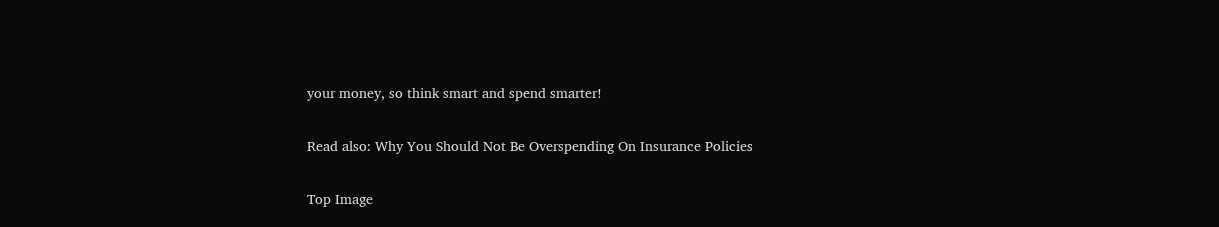your money, so think smart and spend smarter!

Read also: Why You Should Not Be Overspending On Insurance Policies

Top Image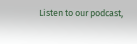Listen to our podcast,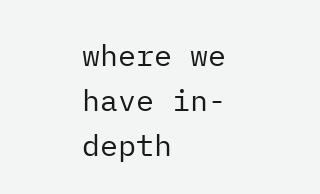where we have in-depth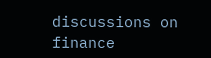discussions on finance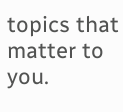topics that matter to you.